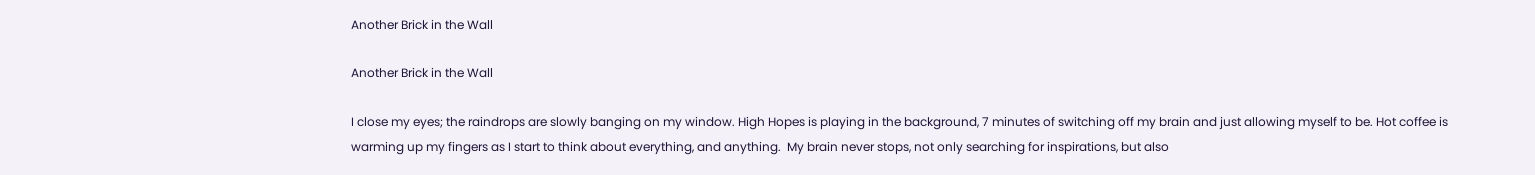Another Brick in the Wall

Another Brick in the Wall

I close my eyes; the raindrops are slowly banging on my window. High Hopes is playing in the background, 7 minutes of switching off my brain and just allowing myself to be. Hot coffee is warming up my fingers as I start to think about everything, and anything.  My brain never stops, not only searching for inspirations, but also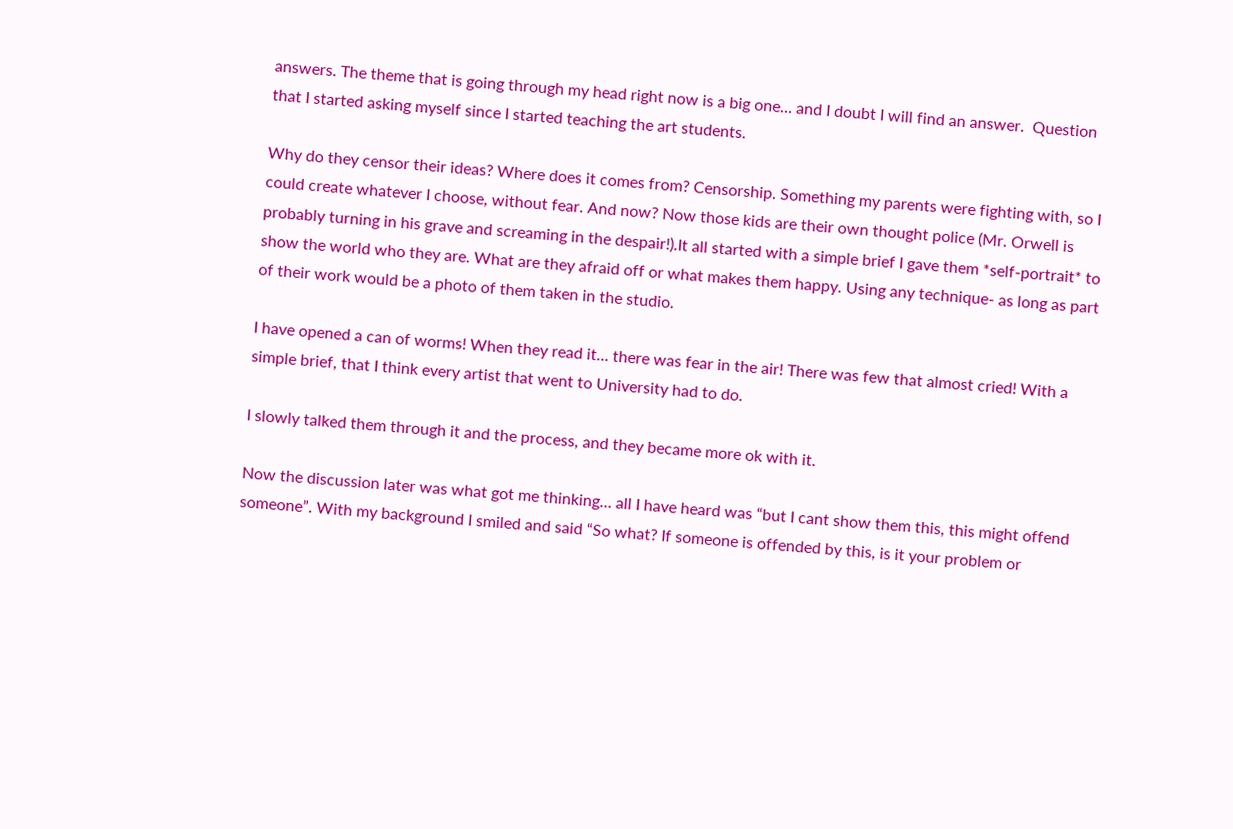answers. The theme that is going through my head right now is a big one… and I doubt I will find an answer.  Question that I started asking myself since I started teaching the art students.

Why do they censor their ideas? Where does it comes from? Censorship. Something my parents were fighting with, so I could create whatever I choose, without fear. And now? Now those kids are their own thought police (Mr. Orwell is probably turning in his grave and screaming in the despair!).It all started with a simple brief I gave them *self-portrait* to show the world who they are. What are they afraid off or what makes them happy. Using any technique- as long as part of their work would be a photo of them taken in the studio.

I have opened a can of worms! When they read it… there was fear in the air! There was few that almost cried! With a simple brief, that I think every artist that went to University had to do.

I slowly talked them through it and the process, and they became more ok with it.

Now the discussion later was what got me thinking… all I have heard was “but I cant show them this, this might offend someone”. With my background I smiled and said “So what? If someone is offended by this, is it your problem or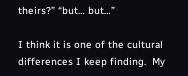theirs?” “but… but…”

I think it is one of the cultural differences I keep finding.  My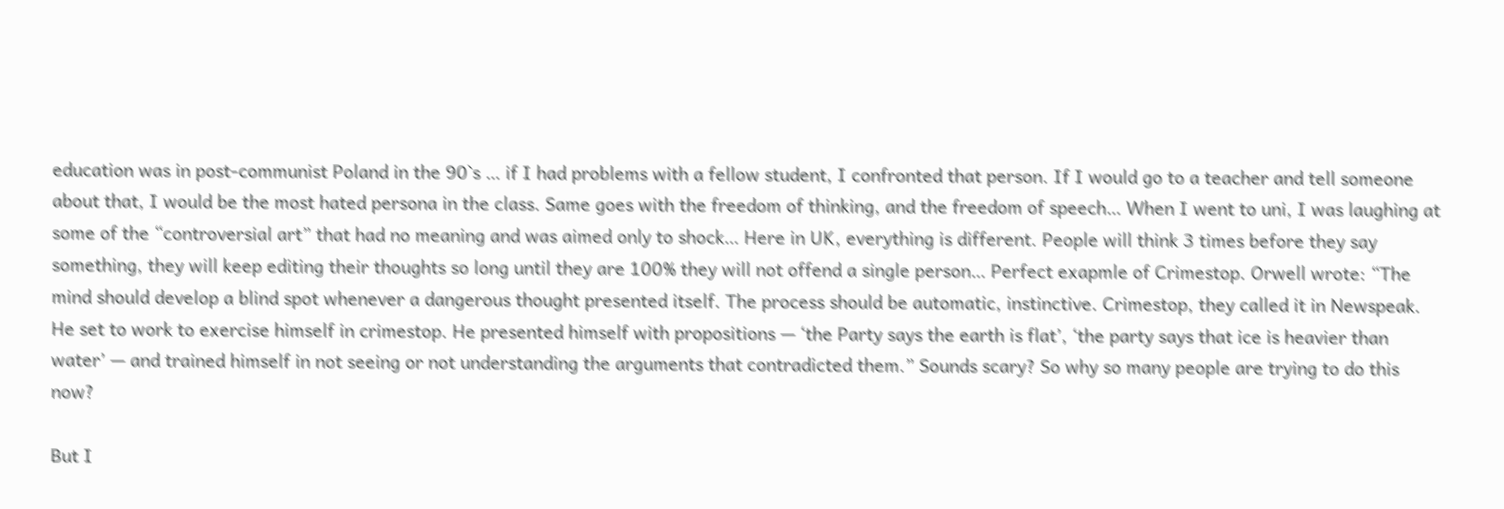education was in post-communist Poland in the 90`s … if I had problems with a fellow student, I confronted that person. If I would go to a teacher and tell someone about that, I would be the most hated persona in the class. Same goes with the freedom of thinking, and the freedom of speech… When I went to uni, I was laughing at some of the “controversial art” that had no meaning and was aimed only to shock… Here in UK, everything is different. People will think 3 times before they say something, they will keep editing their thoughts so long until they are 100% they will not offend a single person… Perfect exapmle of Crimestop. Orwell wrote: “The mind should develop a blind spot whenever a dangerous thought presented itself. The process should be automatic, instinctive. Crimestop, they called it in Newspeak. He set to work to exercise himself in crimestop. He presented himself with propositions — ‘the Party says the earth is flat’, ‘the party says that ice is heavier than water’ — and trained himself in not seeing or not understanding the arguments that contradicted them.” Sounds scary? So why so many people are trying to do this now?

But I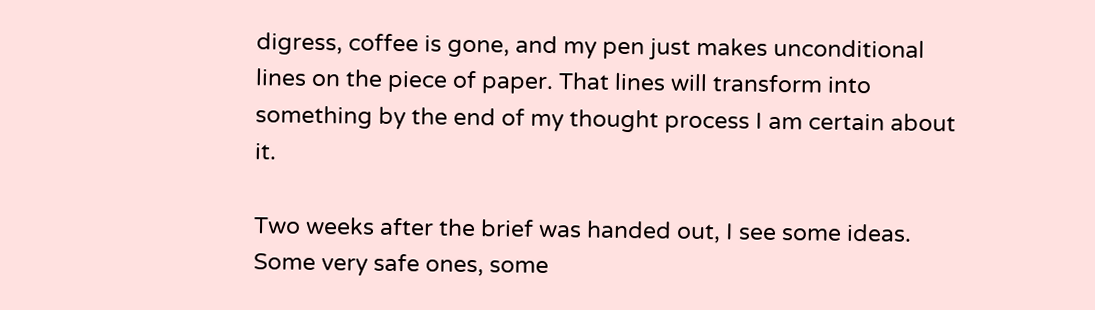digress, coffee is gone, and my pen just makes unconditional lines on the piece of paper. That lines will transform into something by the end of my thought process I am certain about it.

Two weeks after the brief was handed out, I see some ideas. Some very safe ones, some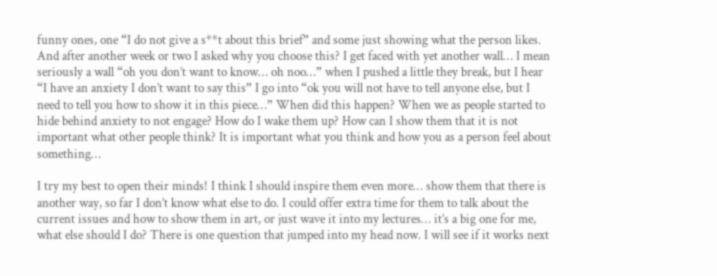funny ones, one “I do not give a s**t about this brief” and some just showing what the person likes. And after another week or two I asked why you choose this? I get faced with yet another wall… I mean seriously a wall “oh you don’t want to know… oh noo…” when I pushed a little they break, but I hear “I have an anxiety I don’t want to say this” I go into “ok you will not have to tell anyone else, but I need to tell you how to show it in this piece…” When did this happen? When we as people started to hide behind anxiety to not engage? How do I wake them up? How can I show them that it is not important what other people think? It is important what you think and how you as a person feel about something…

I try my best to open their minds! I think I should inspire them even more… show them that there is another way, so far I don’t know what else to do. I could offer extra time for them to talk about the current issues and how to show them in art, or just wave it into my lectures… it’s a big one for me, what else should I do? There is one question that jumped into my head now. I will see if it works next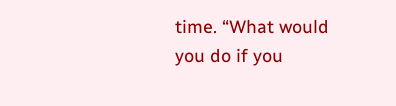time. “What would you do if you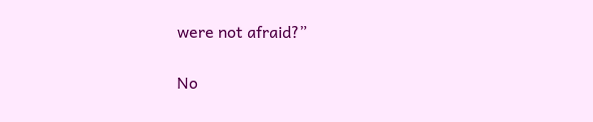were not afraid?”

No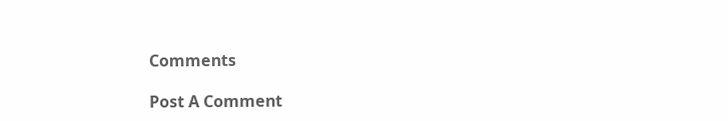Comments

Post A Comment